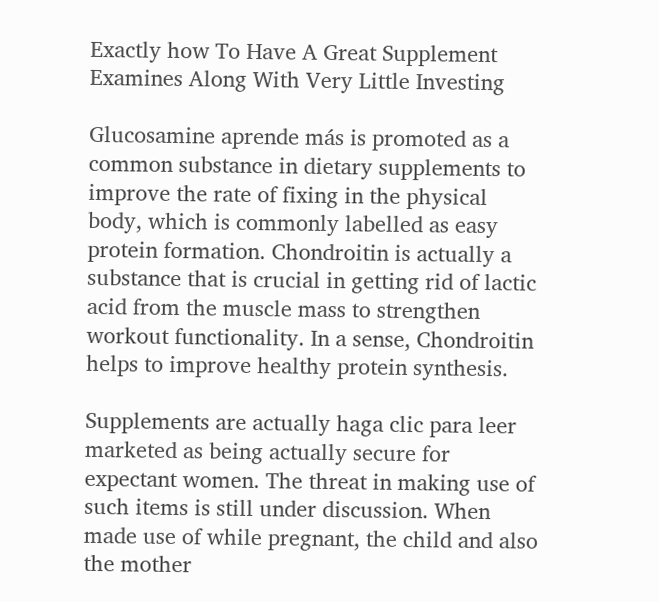Exactly how To Have A Great Supplement Examines Along With Very Little Investing

Glucosamine aprende más is promoted as a common substance in dietary supplements to improve the rate of fixing in the physical body, which is commonly labelled as easy protein formation. Chondroitin is actually a substance that is crucial in getting rid of lactic acid from the muscle mass to strengthen workout functionality. In a sense, Chondroitin helps to improve healthy protein synthesis.

Supplements are actually haga clic para leer marketed as being actually secure for expectant women. The threat in making use of such items is still under discussion. When made use of while pregnant, the child and also the mother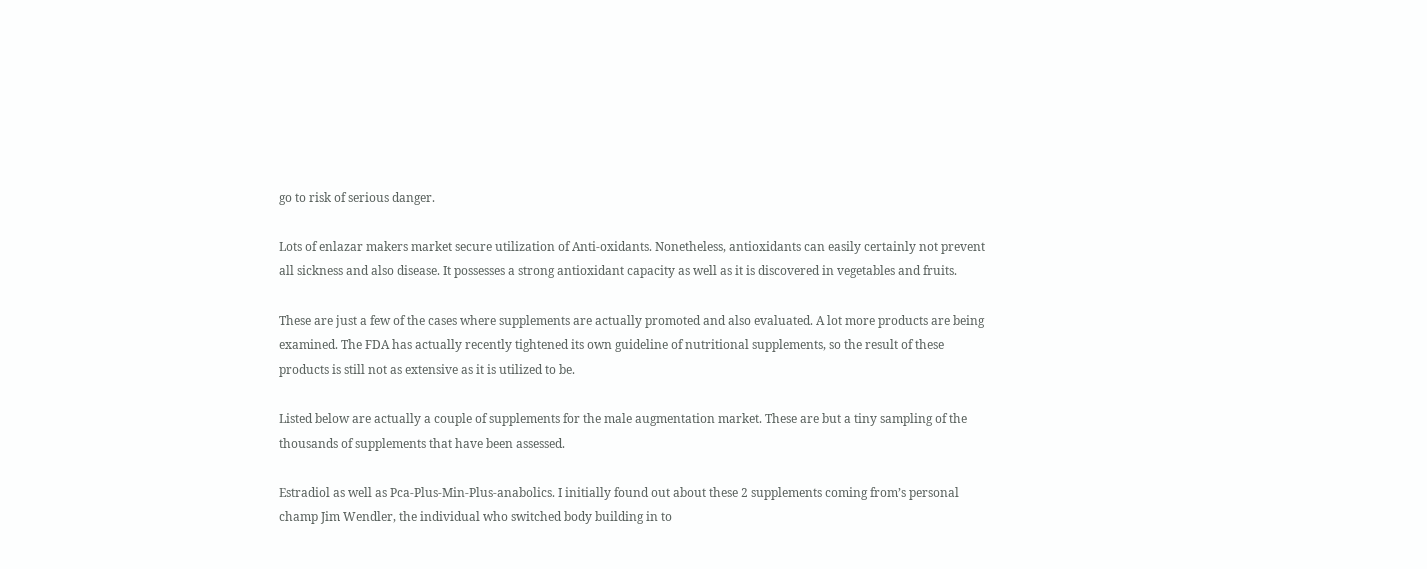go to risk of serious danger.

Lots of enlazar makers market secure utilization of Anti-oxidants. Nonetheless, antioxidants can easily certainly not prevent all sickness and also disease. It possesses a strong antioxidant capacity as well as it is discovered in vegetables and fruits.

These are just a few of the cases where supplements are actually promoted and also evaluated. A lot more products are being examined. The FDA has actually recently tightened its own guideline of nutritional supplements, so the result of these products is still not as extensive as it is utilized to be.

Listed below are actually a couple of supplements for the male augmentation market. These are but a tiny sampling of the thousands of supplements that have been assessed.

Estradiol as well as Pca-Plus-Min-Plus-anabolics. I initially found out about these 2 supplements coming from’s personal champ Jim Wendler, the individual who switched body building in to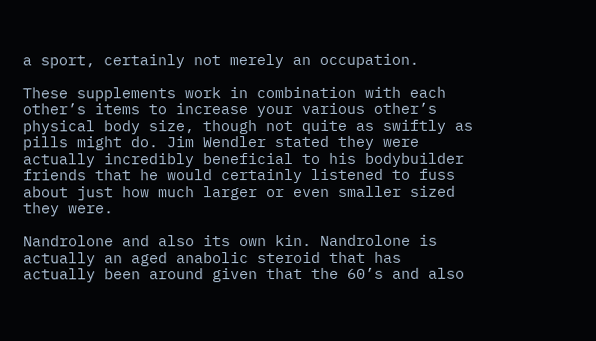a sport, certainly not merely an occupation.

These supplements work in combination with each other’s items to increase your various other’s physical body size, though not quite as swiftly as pills might do. Jim Wendler stated they were actually incredibly beneficial to his bodybuilder friends that he would certainly listened to fuss about just how much larger or even smaller sized they were.

Nandrolone and also its own kin. Nandrolone is actually an aged anabolic steroid that has actually been around given that the 60’s and also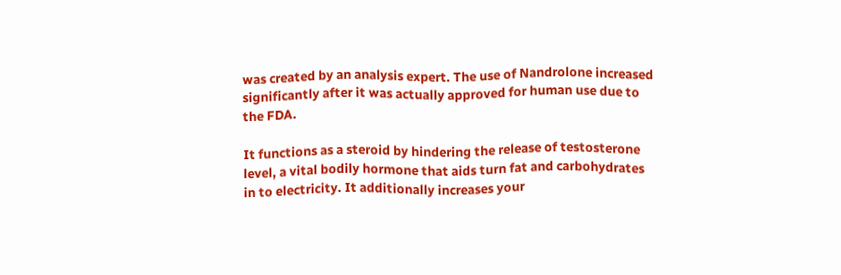was created by an analysis expert. The use of Nandrolone increased significantly after it was actually approved for human use due to the FDA.

It functions as a steroid by hindering the release of testosterone level, a vital bodily hormone that aids turn fat and carbohydrates in to electricity. It additionally increases your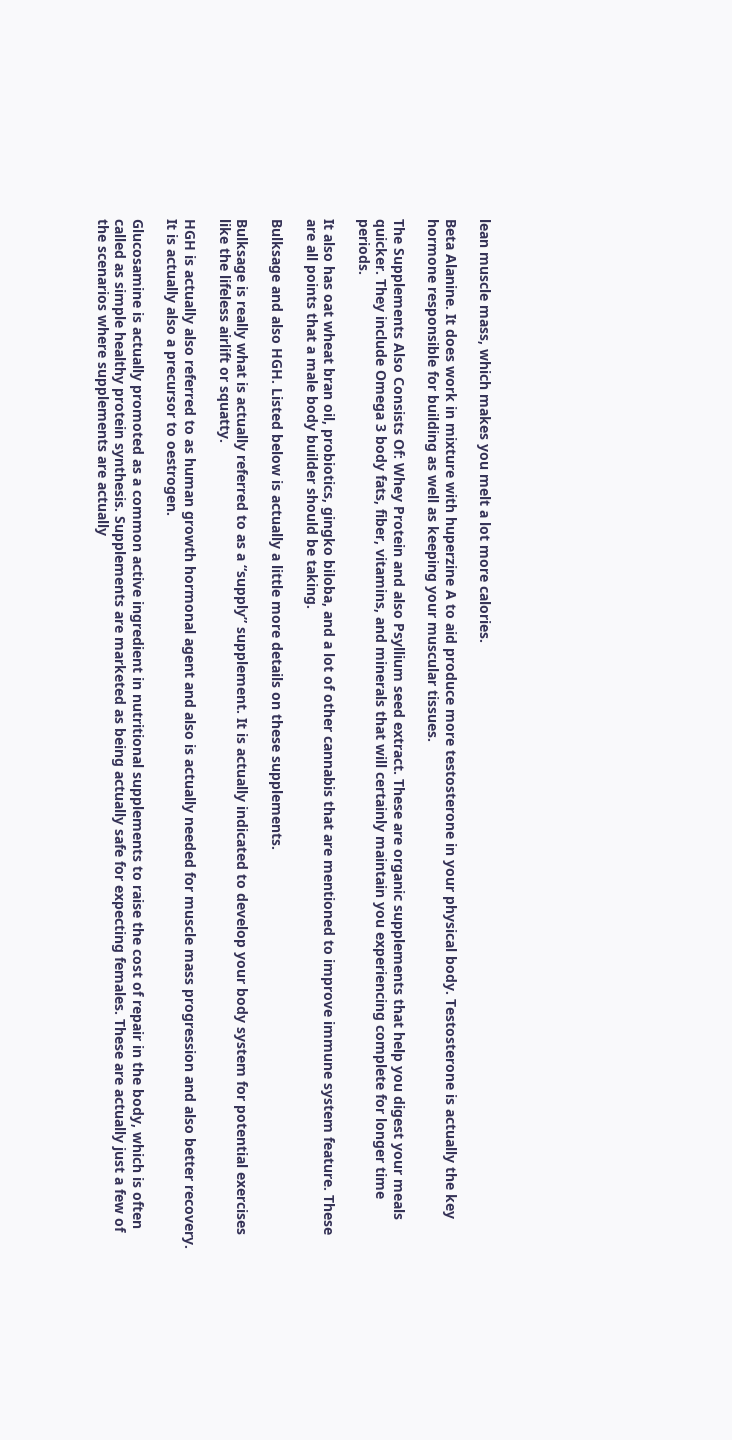lean muscle mass, which makes you melt a lot more calories.

Beta Alanine. It does work in mixture with huperzine A to aid produce more testosterone in your physical body. Testosterone is actually the key hormone responsible for building as well as keeping your muscular tissues.

The Supplements Also Consists Of: Whey Protein and also Psyllium seed extract. These are organic supplements that help you digest your meals quicker. They include Omega 3 body fats, fiber, vitamins, and minerals that will certainly maintain you experiencing complete for longer time periods.

It also has oat wheat bran oil, probiotics, gingko biloba, and a lot of other cannabis that are mentioned to improve immune system feature. These are all points that a male body builder should be taking.

Bulksage and also HGH. Listed below is actually a little more details on these supplements.

Bulksage is really what is actually referred to as a “supply” supplement. It is actually indicated to develop your body system for potential exercises like the lifeless airlift or squatty.

HGH is actually also referred to as human growth hormonal agent and also is actually needed for muscle mass progression and also better recovery. It is actually also a precursor to oestrogen.

Glucosamine is actually promoted as a common active ingredient in nutritional supplements to raise the cost of repair in the body, which is often called as simple healthy protein synthesis. Supplements are marketed as being actually safe for expecting females. These are actually just a few of the scenarios where supplements are actually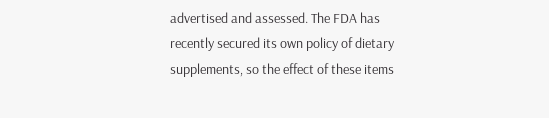advertised and assessed. The FDA has recently secured its own policy of dietary supplements, so the effect of these items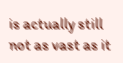is actually still not as vast as it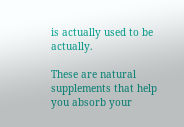is actually used to be actually.

These are natural supplements that help you absorb your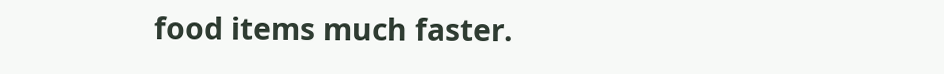food items much faster.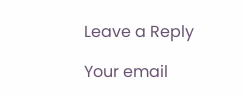Leave a Reply

Your email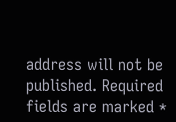address will not be published. Required fields are marked *